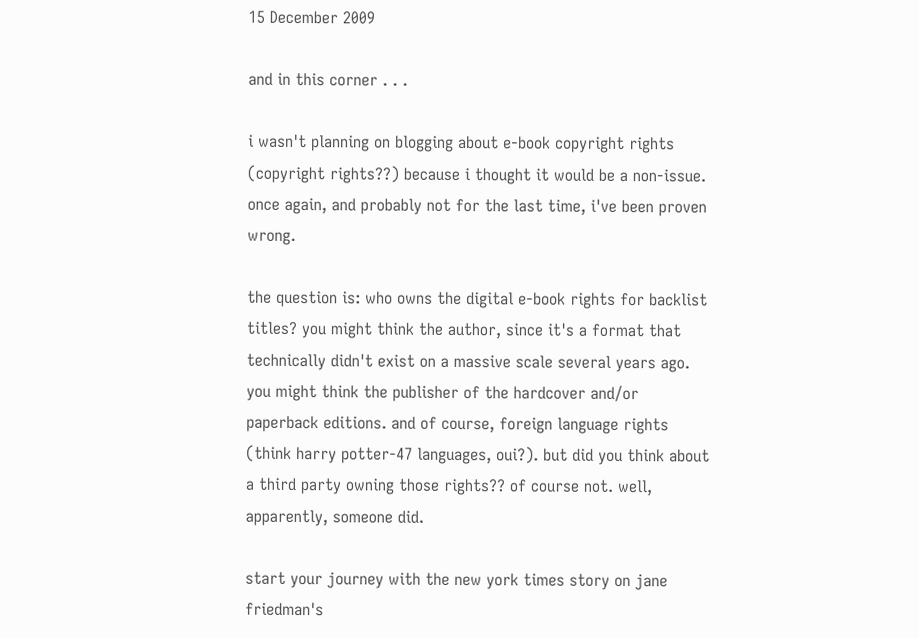15 December 2009

and in this corner . . .

i wasn't planning on blogging about e-book copyright rights (copyright rights??) because i thought it would be a non-issue. once again, and probably not for the last time, i've been proven wrong.

the question is: who owns the digital e-book rights for backlist titles? you might think the author, since it's a format that technically didn't exist on a massive scale several years ago. you might think the publisher of the hardcover and/or paperback editions. and of course, foreign language rights (think harry potter-47 languages, oui?). but did you think about a third party owning those rights?? of course not. well, apparently, someone did.

start your journey with the new york times story on jane friedman's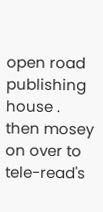open road publishing house . then mosey on over to tele-read's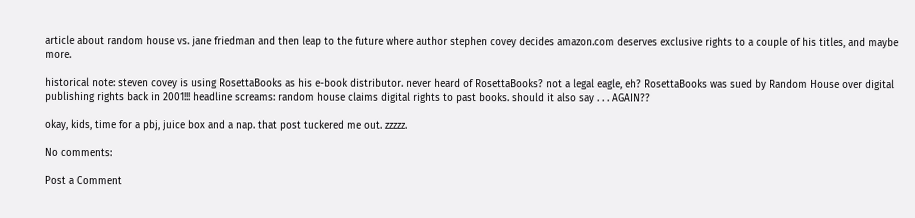article about random house vs. jane friedman and then leap to the future where author stephen covey decides amazon.com deserves exclusive rights to a couple of his titles, and maybe more.

historical note: steven covey is using RosettaBooks as his e-book distributor. never heard of RosettaBooks? not a legal eagle, eh? RosettaBooks was sued by Random House over digital publishing rights back in 2001!!! headline screams: random house claims digital rights to past books. should it also say . . . AGAIN??

okay, kids, time for a pbj, juice box and a nap. that post tuckered me out. zzzzz.

No comments:

Post a Comment